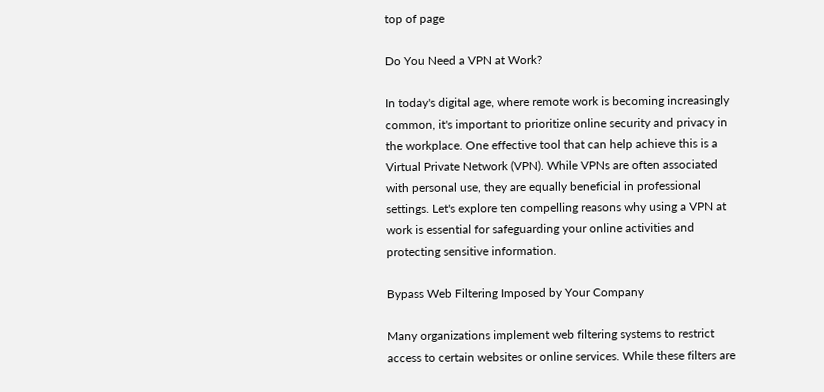top of page

Do You Need a VPN at Work?

In today's digital age, where remote work is becoming increasingly common, it's important to prioritize online security and privacy in the workplace. One effective tool that can help achieve this is a Virtual Private Network (VPN). While VPNs are often associated with personal use, they are equally beneficial in professional settings. Let's explore ten compelling reasons why using a VPN at work is essential for safeguarding your online activities and protecting sensitive information.

Bypass Web Filtering Imposed by Your Company

Many organizations implement web filtering systems to restrict access to certain websites or online services. While these filters are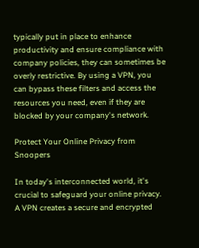typically put in place to enhance productivity and ensure compliance with company policies, they can sometimes be overly restrictive. By using a VPN, you can bypass these filters and access the resources you need, even if they are blocked by your company's network.

Protect Your Online Privacy from Snoopers

In today's interconnected world, it's crucial to safeguard your online privacy. A VPN creates a secure and encrypted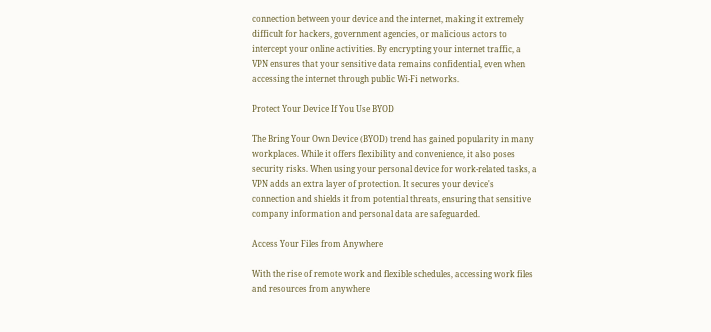connection between your device and the internet, making it extremely difficult for hackers, government agencies, or malicious actors to intercept your online activities. By encrypting your internet traffic, a VPN ensures that your sensitive data remains confidential, even when accessing the internet through public Wi-Fi networks.

Protect Your Device If You Use BYOD

The Bring Your Own Device (BYOD) trend has gained popularity in many workplaces. While it offers flexibility and convenience, it also poses security risks. When using your personal device for work-related tasks, a VPN adds an extra layer of protection. It secures your device's connection and shields it from potential threats, ensuring that sensitive company information and personal data are safeguarded.

Access Your Files from Anywhere

With the rise of remote work and flexible schedules, accessing work files and resources from anywhere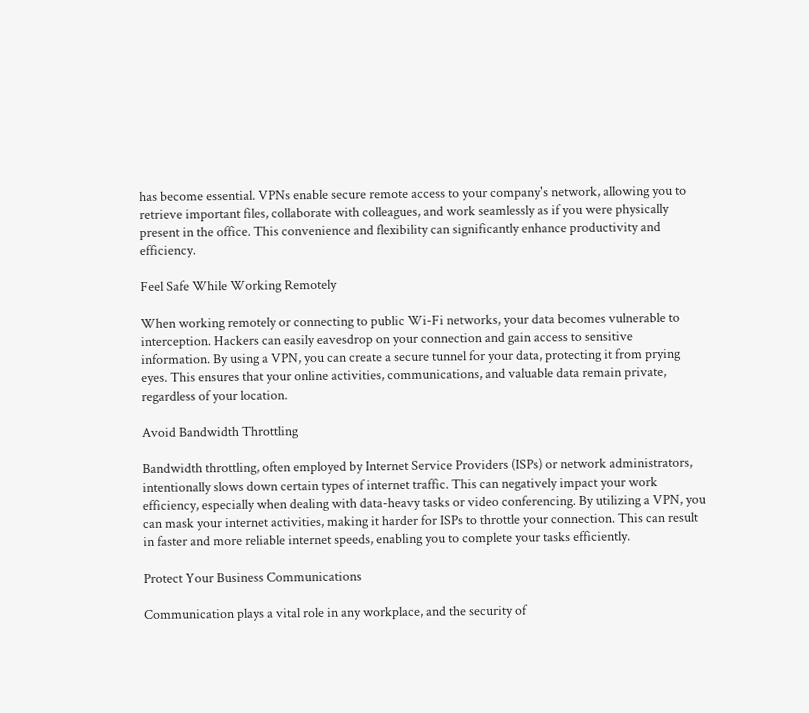has become essential. VPNs enable secure remote access to your company's network, allowing you to retrieve important files, collaborate with colleagues, and work seamlessly as if you were physically present in the office. This convenience and flexibility can significantly enhance productivity and efficiency.

Feel Safe While Working Remotely

When working remotely or connecting to public Wi-Fi networks, your data becomes vulnerable to interception. Hackers can easily eavesdrop on your connection and gain access to sensitive information. By using a VPN, you can create a secure tunnel for your data, protecting it from prying eyes. This ensures that your online activities, communications, and valuable data remain private, regardless of your location.

Avoid Bandwidth Throttling

Bandwidth throttling, often employed by Internet Service Providers (ISPs) or network administrators, intentionally slows down certain types of internet traffic. This can negatively impact your work efficiency, especially when dealing with data-heavy tasks or video conferencing. By utilizing a VPN, you can mask your internet activities, making it harder for ISPs to throttle your connection. This can result in faster and more reliable internet speeds, enabling you to complete your tasks efficiently.

Protect Your Business Communications

Communication plays a vital role in any workplace, and the security of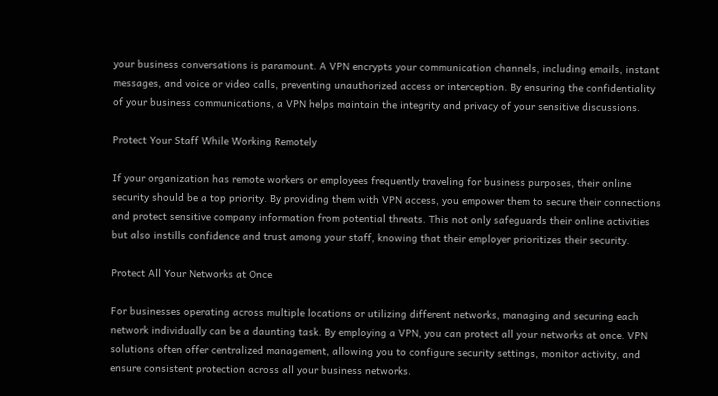your business conversations is paramount. A VPN encrypts your communication channels, including emails, instant messages, and voice or video calls, preventing unauthorized access or interception. By ensuring the confidentiality of your business communications, a VPN helps maintain the integrity and privacy of your sensitive discussions.

Protect Your Staff While Working Remotely

If your organization has remote workers or employees frequently traveling for business purposes, their online security should be a top priority. By providing them with VPN access, you empower them to secure their connections and protect sensitive company information from potential threats. This not only safeguards their online activities but also instills confidence and trust among your staff, knowing that their employer prioritizes their security.

Protect All Your Networks at Once

For businesses operating across multiple locations or utilizing different networks, managing and securing each network individually can be a daunting task. By employing a VPN, you can protect all your networks at once. VPN solutions often offer centralized management, allowing you to configure security settings, monitor activity, and ensure consistent protection across all your business networks.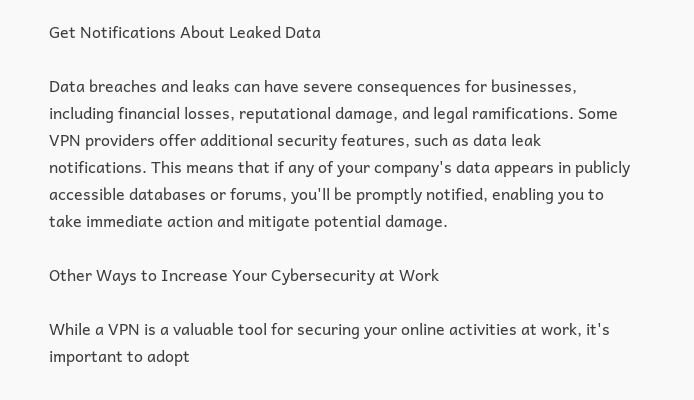Get Notifications About Leaked Data

Data breaches and leaks can have severe consequences for businesses, including financial losses, reputational damage, and legal ramifications. Some VPN providers offer additional security features, such as data leak notifications. This means that if any of your company's data appears in publicly accessible databases or forums, you'll be promptly notified, enabling you to take immediate action and mitigate potential damage.

Other Ways to Increase Your Cybersecurity at Work

While a VPN is a valuable tool for securing your online activities at work, it's important to adopt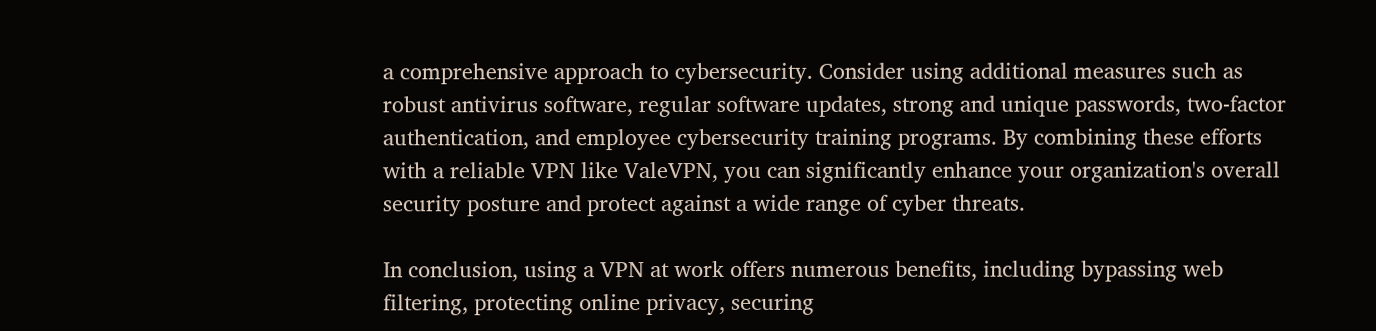a comprehensive approach to cybersecurity. Consider using additional measures such as robust antivirus software, regular software updates, strong and unique passwords, two-factor authentication, and employee cybersecurity training programs. By combining these efforts with a reliable VPN like ValeVPN, you can significantly enhance your organization's overall security posture and protect against a wide range of cyber threats.

In conclusion, using a VPN at work offers numerous benefits, including bypassing web filtering, protecting online privacy, securing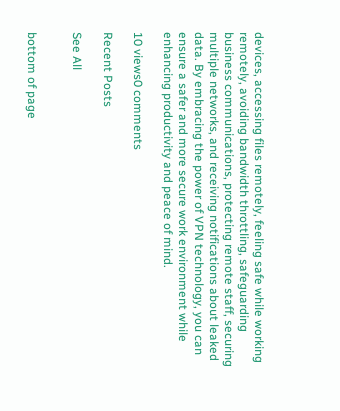devices, accessing files remotely, feeling safe while working remotely, avoiding bandwidth throttling, safeguarding business communications, protecting remote staff, securing multiple networks, and receiving notifications about leaked data. By embracing the power of VPN technology, you can ensure a safer and more secure work environment while enhancing productivity and peace of mind.

10 views0 comments

Recent Posts

See All


bottom of page